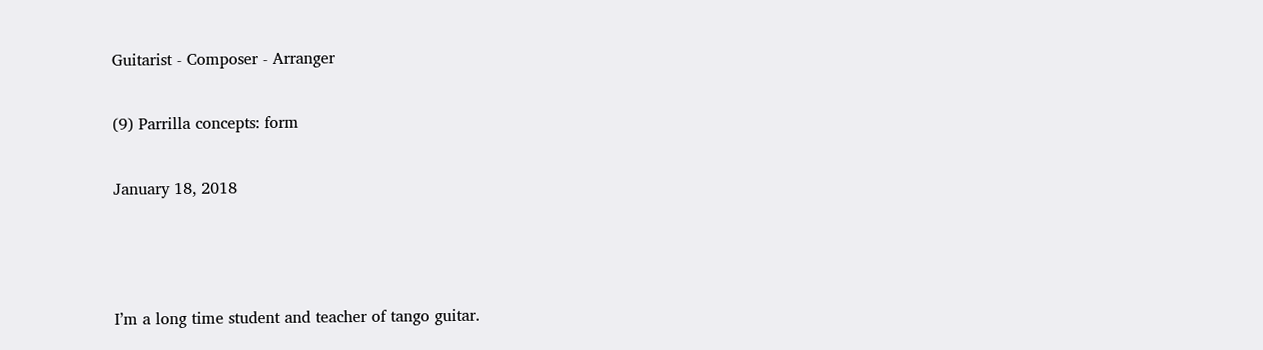Guitarist - Composer - Arranger

(9) Parrilla concepts: form

January 18, 2018



I’m a long time student and teacher of tango guitar.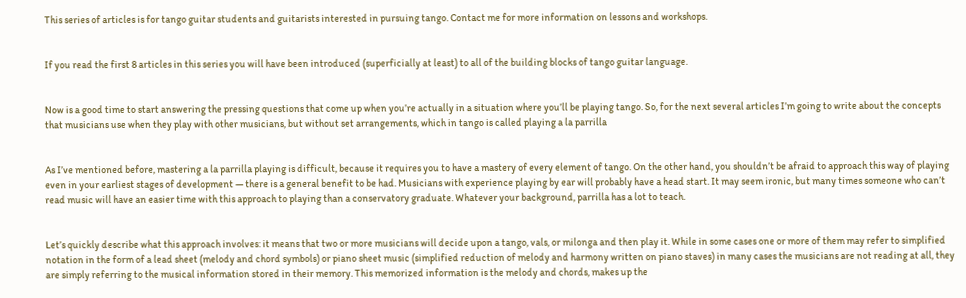This series of articles is for tango guitar students and guitarists interested in pursuing tango. Contact me for more information on lessons and workshops.


If you read the first 8 articles in this series you will have been introduced (superficially at least) to all of the building blocks of tango guitar language.


Now is a good time to start answering the pressing questions that come up when you’re actually in a situation where you’ll be playing tango. So, for the next several articles I’m going to write about the concepts that musicians use when they play with other musicians, but without set arrangements, which in tango is called playing a la parrilla


As I’ve mentioned before, mastering a la parrilla playing is difficult, because it requires you to have a mastery of every element of tango. On the other hand, you shouldn’t be afraid to approach this way of playing even in your earliest stages of development — there is a general benefit to be had. Musicians with experience playing by ear will probably have a head start. It may seem ironic, but many times someone who can’t read music will have an easier time with this approach to playing than a conservatory graduate. Whatever your background, parrilla has a lot to teach.


Let’s quickly describe what this approach involves: it means that two or more musicians will decide upon a tango, vals, or milonga and then play it. While in some cases one or more of them may refer to simplified notation in the form of a lead sheet (melody and chord symbols) or piano sheet music (simplified reduction of melody and harmony written on piano staves) in many cases the musicians are not reading at all, they are simply referring to the musical information stored in their memory. This memorized information is the melody and chords, makes up the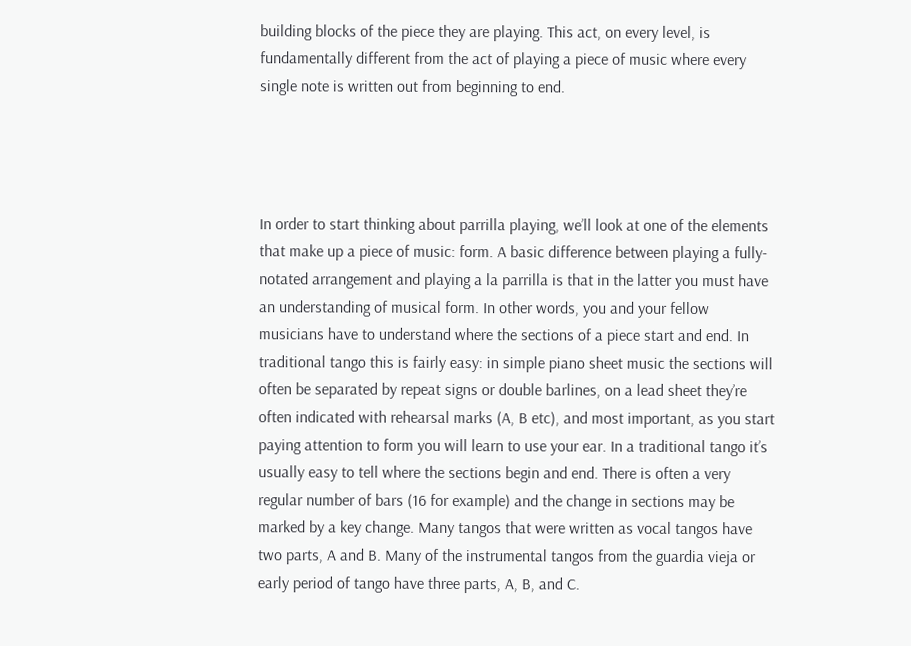building blocks of the piece they are playing. This act, on every level, is fundamentally different from the act of playing a piece of music where every single note is written out from beginning to end.




In order to start thinking about parrilla playing, we’ll look at one of the elements that make up a piece of music: form. A basic difference between playing a fully-notated arrangement and playing a la parrilla is that in the latter you must have an understanding of musical form. In other words, you and your fellow musicians have to understand where the sections of a piece start and end. In traditional tango this is fairly easy: in simple piano sheet music the sections will often be separated by repeat signs or double barlines, on a lead sheet they’re often indicated with rehearsal marks (A, B etc), and most important, as you start paying attention to form you will learn to use your ear. In a traditional tango it’s usually easy to tell where the sections begin and end. There is often a very regular number of bars (16 for example) and the change in sections may be marked by a key change. Many tangos that were written as vocal tangos have two parts, A and B. Many of the instrumental tangos from the guardia vieja or early period of tango have three parts, A, B, and C.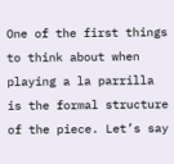One of the first things to think about when playing a la parrilla is the formal structure of the piece. Let’s say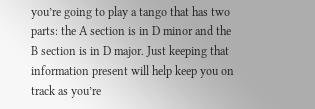you’re going to play a tango that has two parts: the A section is in D minor and the B section is in D major. Just keeping that information present will help keep you on track as you’re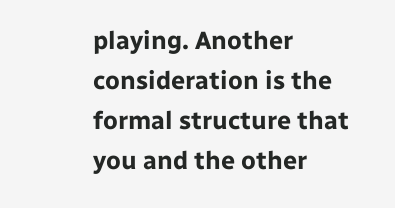playing. Another consideration is the formal structure that you and the other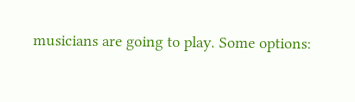musicians are going to play. Some options: